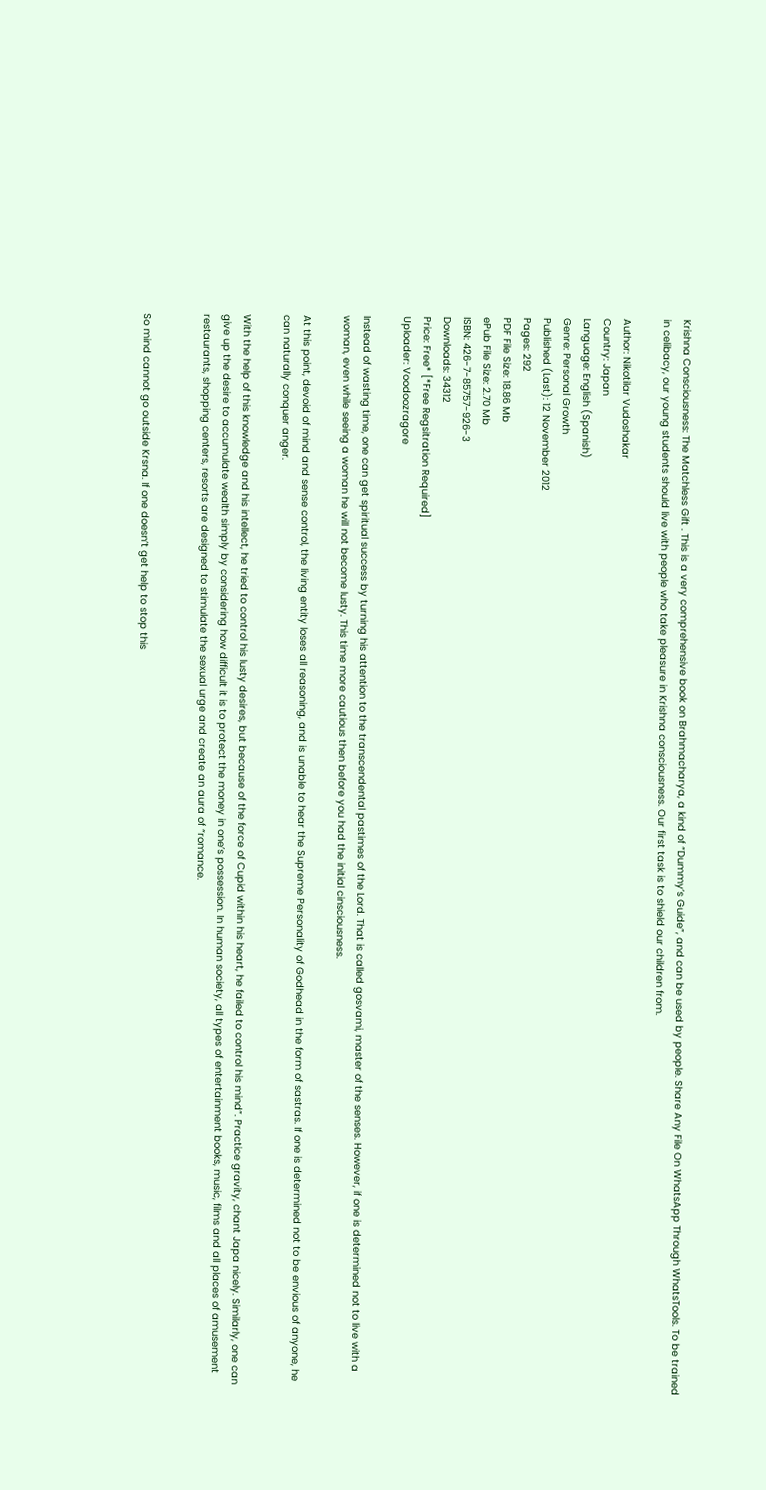Krishna Consciousness: The Matchless Gift . This is a very comprehensive book on Brahmacharya, a kind of “Dummy’s Guide”, and can be used by people. Share Any File On WhatsApp Through WhatsTools. To be trained in celibacy, our young students should live with people who take pleasure in Krishna consciousness. Our first task is to shield our children from.

Author: Nikotilar Vudoshakar
Country: Japan
Language: English (Spanish)
Genre: Personal Growth
Published (Last): 12 November 2012
Pages: 292
PDF File Size: 18.86 Mb
ePub File Size: 2.70 Mb
ISBN: 426-7-85757-926-3
Downloads: 34312
Price: Free* [*Free Regsitration Required]
Uploader: Voodoozragore

Instead of wasting time, one can get spiritual success by turning his attention to the transcendental pastimes of the Lord. That is called gosvami, master of the senses. However, if one is determined not to live with a woman, even while seeing a woman he will not become lusty. This time more cautious then before you had the initial cinsciousness.

At this point, devoid of mind and sense control, the living entity loses all reasoning, and is unable to hear the Supreme Personality of Godhead in the form of sastras. If one is determined not to be envious of anyone, he can naturally conquer anger.

With the help of this knowledge and his intellect, he tried to control his lusty desires, but because of the force of Cupid within his heart, he failed to control his mind”. Practice gravity, chant Japa nicely. Similarly, one can give up the desire to accumulate wealth simply by considering how difficult it is to protect the money in one’s possession. In human society, all types of entertainment books, music, films and all places of amusement restaurants, shopping centers, resorts are designed to stimulate the sexual urge and create an aura of “romance.


So mind cannot go outside Krsna. If one doesn’t get help to stop this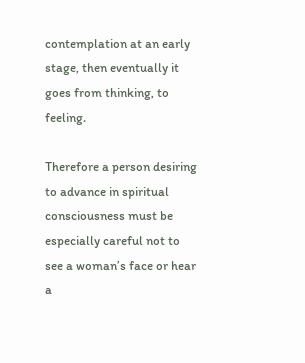contemplation at an early stage, then eventually it goes from thinking, to feeling.

Therefore a person desiring to advance in spiritual consciousness must be especially careful not to see a woman’s face or hear a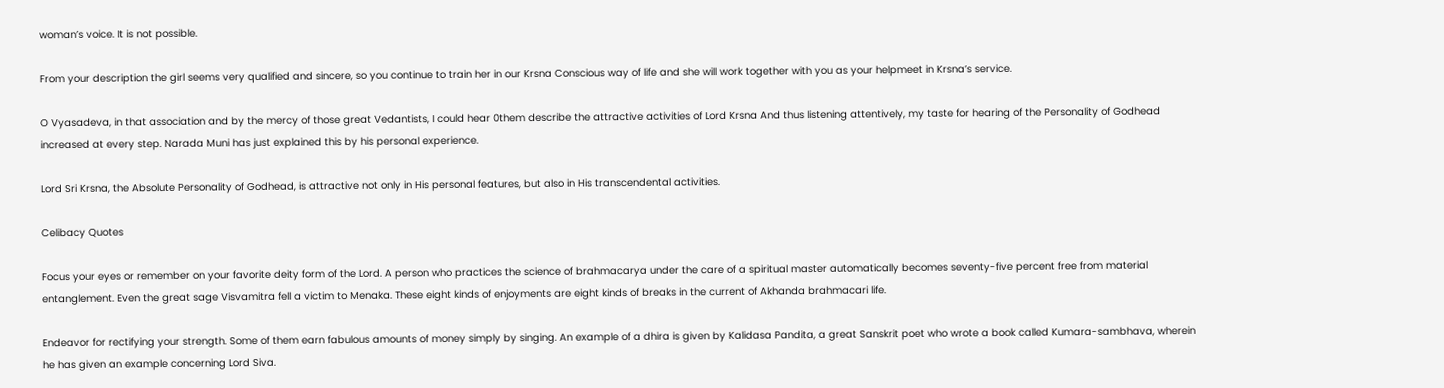woman’s voice. It is not possible.

From your description the girl seems very qualified and sincere, so you continue to train her in our Krsna Conscious way of life and she will work together with you as your helpmeet in Krsna’s service.

O Vyasadeva, in that association and by the mercy of those great Vedantists, I could hear 0them describe the attractive activities of Lord Krsna And thus listening attentively, my taste for hearing of the Personality of Godhead increased at every step. Narada Muni has just explained this by his personal experience.

Lord Sri Krsna, the Absolute Personality of Godhead, is attractive not only in His personal features, but also in His transcendental activities.

Celibacy Quotes

Focus your eyes or remember on your favorite deity form of the Lord. A person who practices the science of brahmacarya under the care of a spiritual master automatically becomes seventy-five percent free from material entanglement. Even the great sage Visvamitra fell a victim to Menaka. These eight kinds of enjoyments are eight kinds of breaks in the current of Akhanda brahmacari life.

Endeavor for rectifying your strength. Some of them earn fabulous amounts of money simply by singing. An example of a dhira is given by Kalidasa Pandita, a great Sanskrit poet who wrote a book called Kumara-sambhava, wherein he has given an example concerning Lord Siva.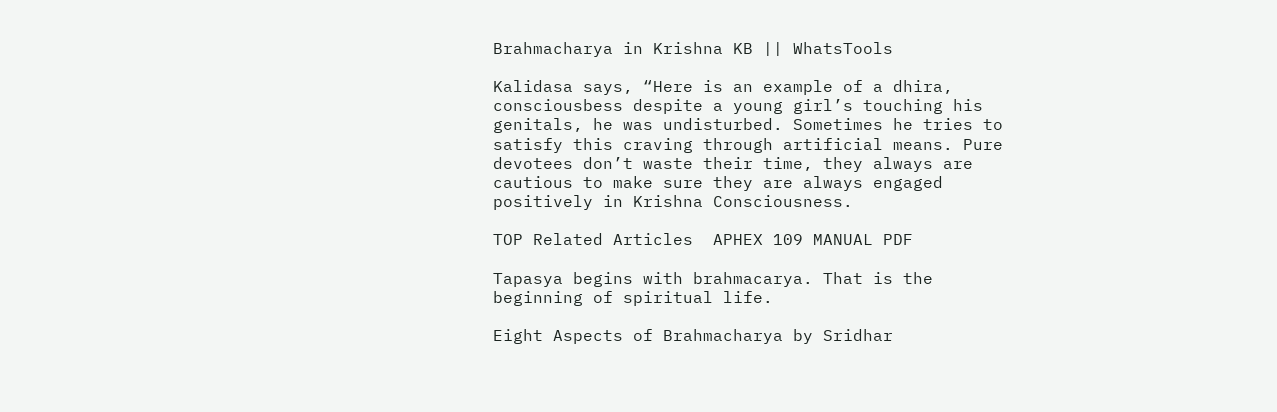Brahmacharya in Krishna KB || WhatsTools

Kalidasa says, “Here is an example of a dhira, consciousbess despite a young girl’s touching his genitals, he was undisturbed. Sometimes he tries to satisfy this craving through artificial means. Pure devotees don’t waste their time, they always are cautious to make sure they are always engaged positively in Krishna Consciousness.

TOP Related Articles  APHEX 109 MANUAL PDF

Tapasya begins with brahmacarya. That is the beginning of spiritual life.

Eight Aspects of Brahmacharya by Sridhar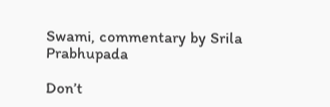Swami, commentary by Srila Prabhupada

Don’t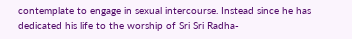contemplate to engage in sexual intercourse. Instead since he has dedicated his life to the worship of Sri Sri Radha-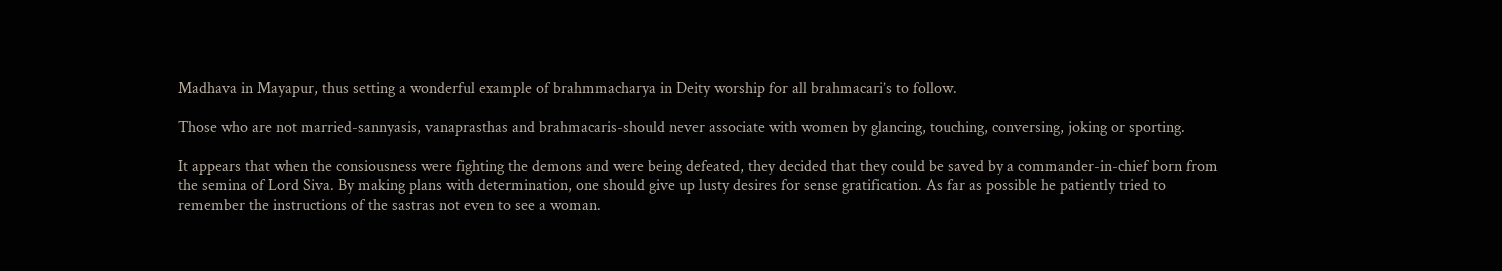Madhava in Mayapur, thus setting a wonderful example of brahmmacharya in Deity worship for all brahmacari’s to follow.

Those who are not married-sannyasis, vanaprasthas and brahmacaris-should never associate with women by glancing, touching, conversing, joking or sporting.

It appears that when the consiousness were fighting the demons and were being defeated, they decided that they could be saved by a commander-in-chief born from the semina of Lord Siva. By making plans with determination, one should give up lusty desires for sense gratification. As far as possible he patiently tried to remember the instructions of the sastras not even to see a woman.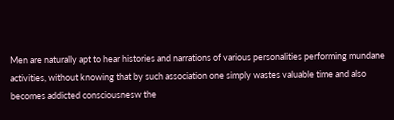Men are naturally apt to hear histories and narrations of various personalities performing mundane activities, without knowing that by such association one simply wastes valuable time and also becomes addicted consciousnesw the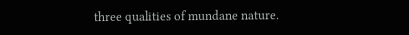three qualities of mundane nature.